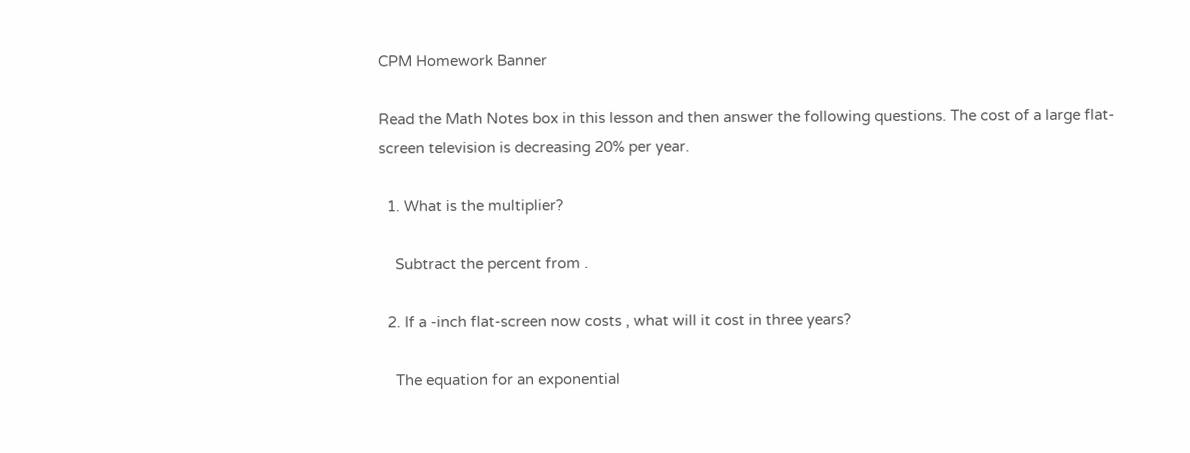CPM Homework Banner

Read the Math Notes box in this lesson and then answer the following questions. The cost of a large flat-screen television is decreasing 20% per year.

  1. What is the multiplier?

    Subtract the percent from .

  2. If a -inch flat-screen now costs , what will it cost in three years?

    The equation for an exponential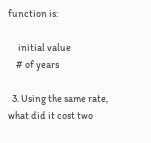function is:

     initial value
    # of years

  3. Using the same rate, what did it cost two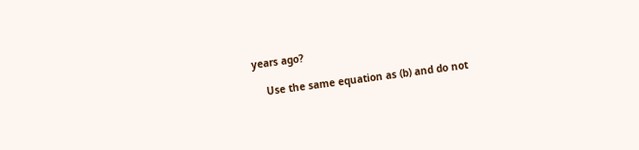years ago?

    Use the same equation as (b) and do not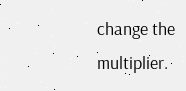change the multiplier.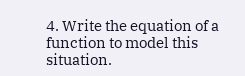4. Write the equation of a function to model this situation.